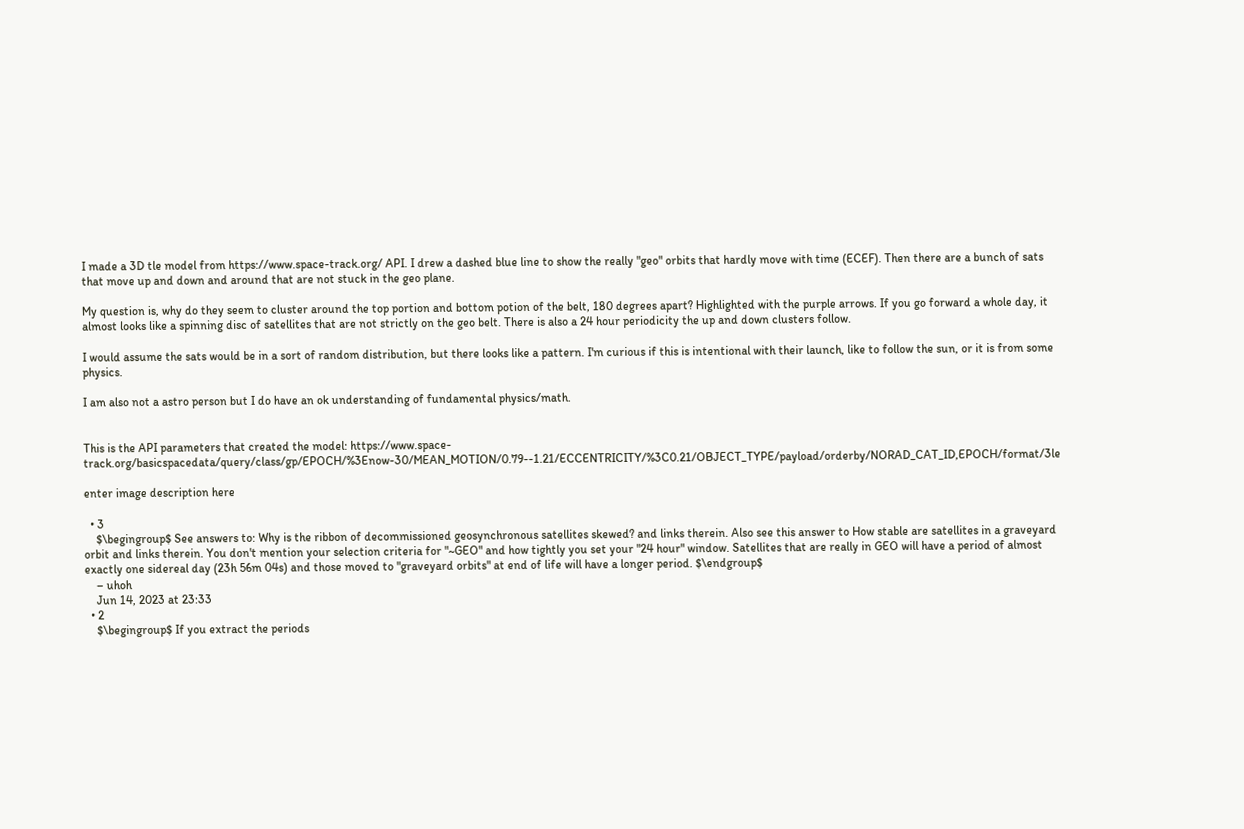I made a 3D tle model from https://www.space-track.org/ API. I drew a dashed blue line to show the really "geo" orbits that hardly move with time (ECEF). Then there are a bunch of sats that move up and down and around that are not stuck in the geo plane.

My question is, why do they seem to cluster around the top portion and bottom potion of the belt, 180 degrees apart? Highlighted with the purple arrows. If you go forward a whole day, it almost looks like a spinning disc of satellites that are not strictly on the geo belt. There is also a 24 hour periodicity the up and down clusters follow.

I would assume the sats would be in a sort of random distribution, but there looks like a pattern. I'm curious if this is intentional with their launch, like to follow the sun, or it is from some physics.

I am also not a astro person but I do have an ok understanding of fundamental physics/math.


This is the API parameters that created the model: https://www.space-track.org/basicspacedata/query/class/gp/EPOCH/%3Enow-30/MEAN_MOTION/0.79--1.21/ECCENTRICITY/%3C0.21/OBJECT_TYPE/payload/orderby/NORAD_CAT_ID,EPOCH/format/3le

enter image description here

  • 3
    $\begingroup$ See answers to: Why is the ribbon of decommissioned geosynchronous satellites skewed? and links therein. Also see this answer to How stable are satellites in a graveyard orbit and links therein. You don't mention your selection criteria for "~GEO" and how tightly you set your "24 hour" window. Satellites that are really in GEO will have a period of almost exactly one sidereal day (23h 56m 04s) and those moved to "graveyard orbits" at end of life will have a longer period. $\endgroup$
    – uhoh
    Jun 14, 2023 at 23:33
  • 2
    $\begingroup$ If you extract the periods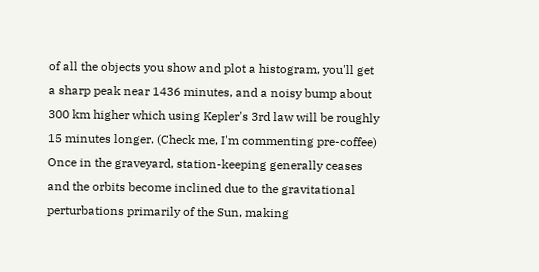of all the objects you show and plot a histogram, you'll get a sharp peak near 1436 minutes, and a noisy bump about 300 km higher which using Kepler's 3rd law will be roughly 15 minutes longer. (Check me, I'm commenting pre-coffee) Once in the graveyard, station-keeping generally ceases and the orbits become inclined due to the gravitational perturbations primarily of the Sun, making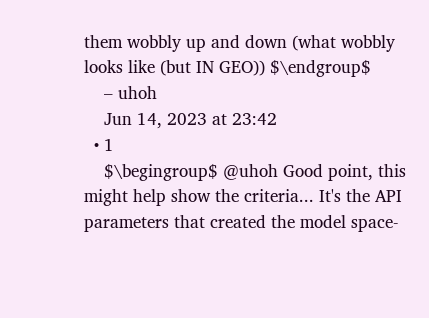them wobbly up and down (what wobbly looks like (but IN GEO)) $\endgroup$
    – uhoh
    Jun 14, 2023 at 23:42
  • 1
    $\begingroup$ @uhoh Good point, this might help show the criteria... It's the API parameters that created the model space-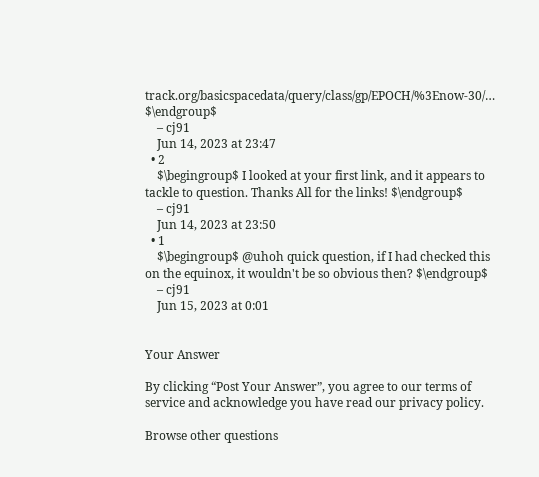track.org/basicspacedata/query/class/gp/EPOCH/%3Enow-30/… $\endgroup$
    – cj91
    Jun 14, 2023 at 23:47
  • 2
    $\begingroup$ I looked at your first link, and it appears to tackle to question. Thanks All for the links! $\endgroup$
    – cj91
    Jun 14, 2023 at 23:50
  • 1
    $\begingroup$ @uhoh quick question, if I had checked this on the equinox, it wouldn't be so obvious then? $\endgroup$
    – cj91
    Jun 15, 2023 at 0:01


Your Answer

By clicking “Post Your Answer”, you agree to our terms of service and acknowledge you have read our privacy policy.

Browse other questions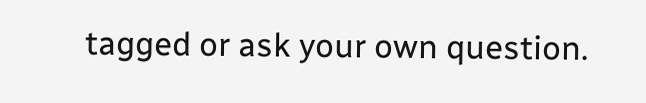tagged or ask your own question.